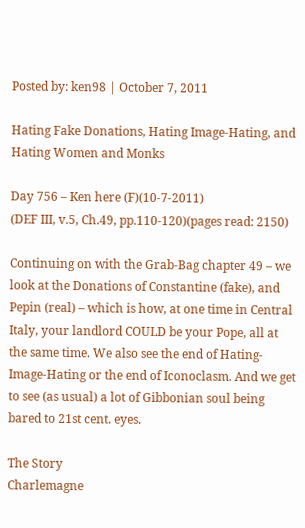Posted by: ken98 | October 7, 2011

Hating Fake Donations, Hating Image-Hating, and Hating Women and Monks

Day 756 – Ken here (F)(10-7-2011)
(DEF III, v.5, Ch.49, pp.110-120)(pages read: 2150)

Continuing on with the Grab-Bag chapter 49 – we look at the Donations of Constantine (fake), and Pepin (real) – which is how, at one time in Central Italy, your landlord COULD be your Pope, all at the same time. We also see the end of Hating-Image-Hating or the end of Iconoclasm. And we get to see (as usual) a lot of Gibbonian soul being bared to 21st cent. eyes.

The Story
Charlemagne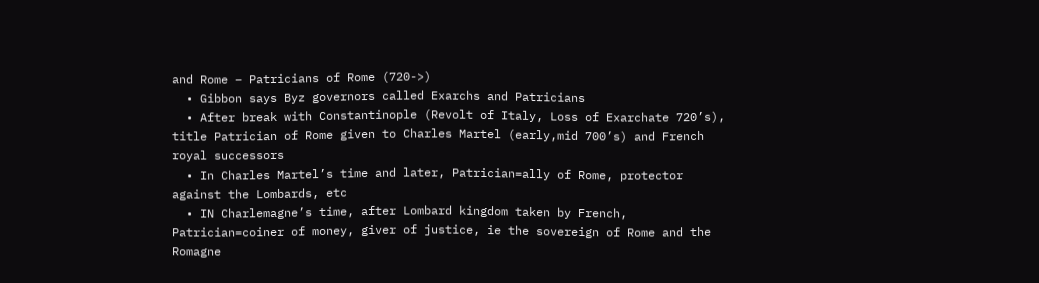and Rome – Patricians of Rome (720->)
  • Gibbon says Byz governors called Exarchs and Patricians
  • After break with Constantinople (Revolt of Italy, Loss of Exarchate 720’s), title Patrician of Rome given to Charles Martel (early,mid 700’s) and French royal successors
  • In Charles Martel’s time and later, Patrician=ally of Rome, protector against the Lombards, etc
  • IN Charlemagne’s time, after Lombard kingdom taken by French, Patrician=coiner of money, giver of justice, ie the sovereign of Rome and the Romagne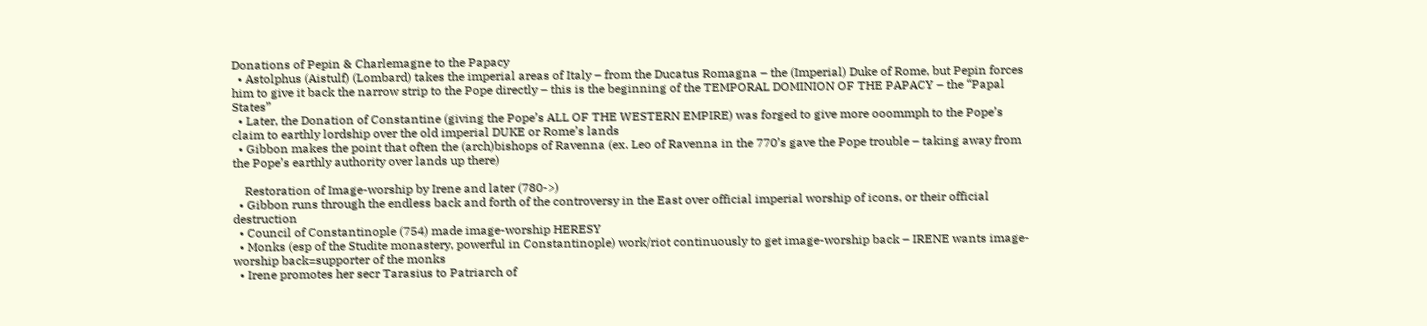Donations of Pepin & Charlemagne to the Papacy
  • Astolphus (Aistulf) (Lombard) takes the imperial areas of Italy – from the Ducatus Romagna – the (Imperial) Duke of Rome, but Pepin forces him to give it back the narrow strip to the Pope directly – this is the beginning of the TEMPORAL DOMINION OF THE PAPACY – the “Papal States”
  • Later, the Donation of Constantine (giving the Pope’s ALL OF THE WESTERN EMPIRE) was forged to give more ooommph to the Pope’s claim to earthly lordship over the old imperial DUKE or Rome’s lands
  • Gibbon makes the point that often the (arch)bishops of Ravenna (ex. Leo of Ravenna in the 770’s gave the Pope trouble – taking away from the Pope’s earthly authority over lands up there)

    Restoration of Image-worship by Irene and later (780->)
  • Gibbon runs through the endless back and forth of the controversy in the East over official imperial worship of icons, or their official destruction
  • Council of Constantinople (754) made image-worship HERESY
  • Monks (esp of the Studite monastery, powerful in Constantinople) work/riot continuously to get image-worship back – IRENE wants image-worship back=supporter of the monks
  • Irene promotes her secr Tarasius to Patriarch of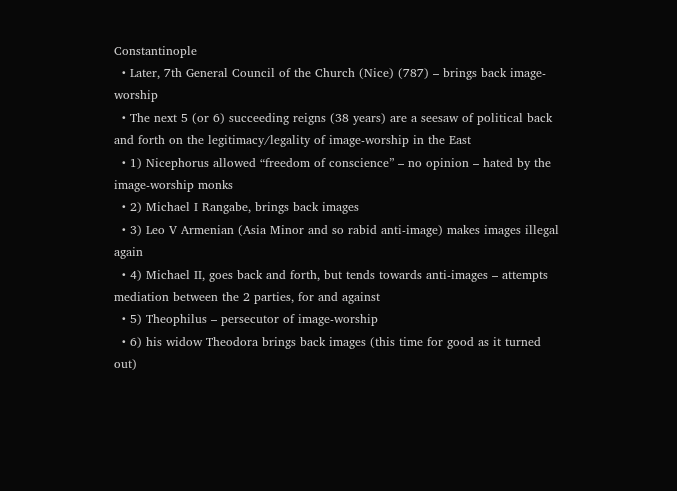Constantinople
  • Later, 7th General Council of the Church (Nice) (787) – brings back image-worship
  • The next 5 (or 6) succeeding reigns (38 years) are a seesaw of political back and forth on the legitimacy/legality of image-worship in the East
  • 1) Nicephorus allowed “freedom of conscience” – no opinion – hated by the image-worship monks
  • 2) Michael I Rangabe, brings back images
  • 3) Leo V Armenian (Asia Minor and so rabid anti-image) makes images illegal again
  • 4) Michael II, goes back and forth, but tends towards anti-images – attempts mediation between the 2 parties, for and against
  • 5) Theophilus – persecutor of image-worship
  • 6) his widow Theodora brings back images (this time for good as it turned out)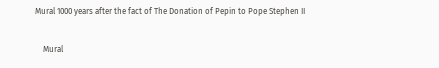Mural 1000 years after the fact of The Donation of Pepin to Pope Stephen II

    Mural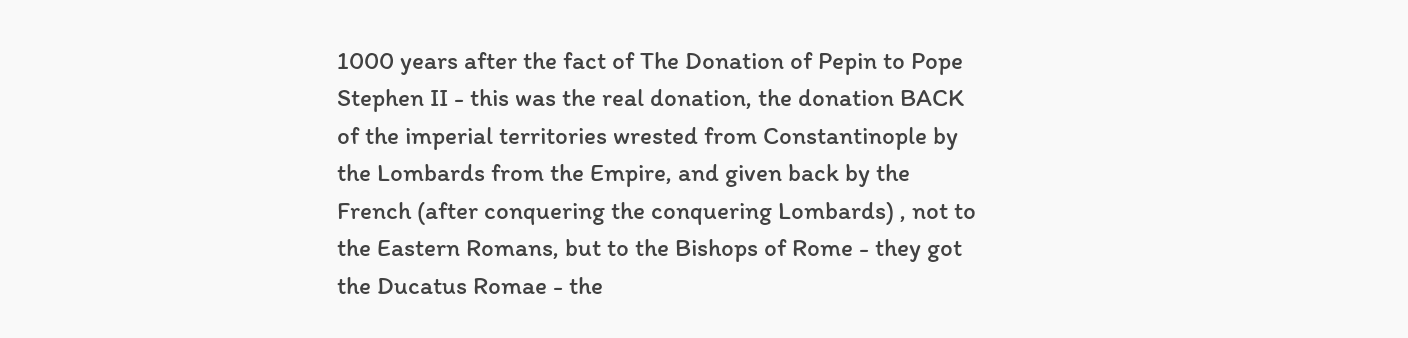1000 years after the fact of The Donation of Pepin to Pope Stephen II - this was the real donation, the donation BACK of the imperial territories wrested from Constantinople by the Lombards from the Empire, and given back by the French (after conquering the conquering Lombards) , not to the Eastern Romans, but to the Bishops of Rome - they got the Ducatus Romae - the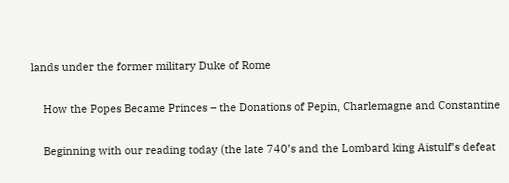lands under the former military Duke of Rome


    How the Popes Became Princes – the Donations of Pepin, Charlemagne and Constantine


    Beginning with our reading today (the late 740’s and the Lombard king Aistulf’s defeat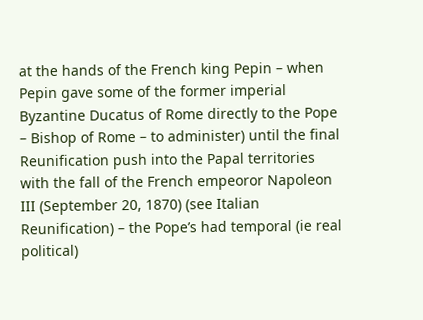at the hands of the French king Pepin – when Pepin gave some of the former imperial Byzantine Ducatus of Rome directly to the Pope – Bishop of Rome – to administer) until the final Reunification push into the Papal territories with the fall of the French empeoror Napoleon III (September 20, 1870) (see Italian Reunification) – the Pope’s had temporal (ie real political)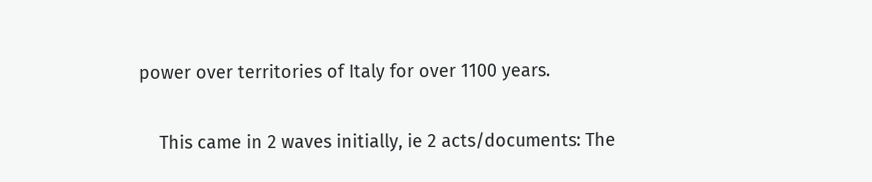power over territories of Italy for over 1100 years.

    This came in 2 waves initially, ie 2 acts/documents: The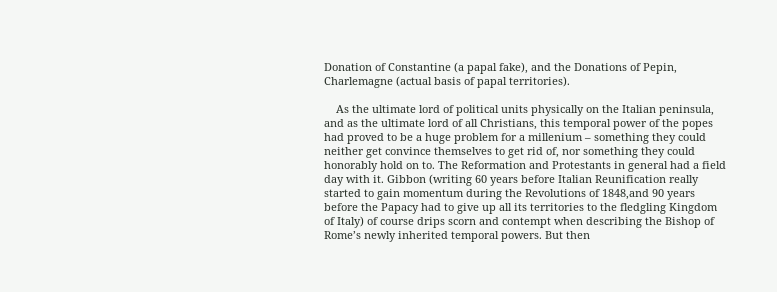Donation of Constantine (a papal fake), and the Donations of Pepin, Charlemagne (actual basis of papal territories).

    As the ultimate lord of political units physically on the Italian peninsula, and as the ultimate lord of all Christians, this temporal power of the popes had proved to be a huge problem for a millenium – something they could neither get convince themselves to get rid of, nor something they could honorably hold on to. The Reformation and Protestants in general had a field day with it. Gibbon (writing 60 years before Italian Reunification really started to gain momentum during the Revolutions of 1848,and 90 years before the Papacy had to give up all its territories to the fledgling Kingdom of Italy) of course drips scorn and contempt when describing the Bishop of Rome’s newly inherited temporal powers. But then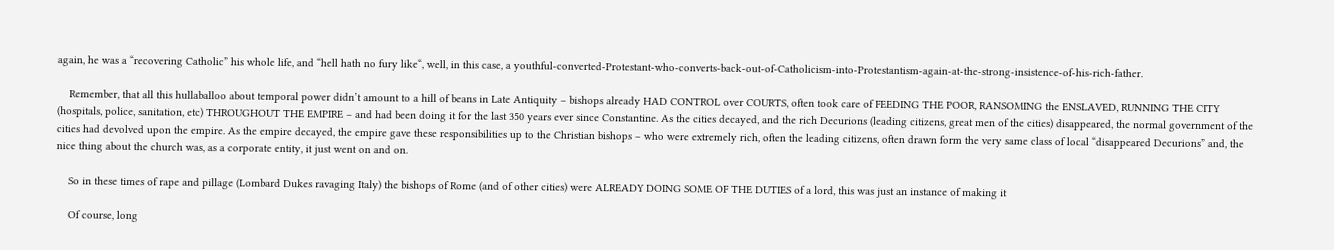again, he was a “recovering Catholic” his whole life, and “hell hath no fury like“, well, in this case, a youthful-converted-Protestant-who-converts-back-out-of-Catholicism-into-Protestantism-again-at-the-strong-insistence-of-his-rich-father.

    Remember, that all this hullaballoo about temporal power didn’t amount to a hill of beans in Late Antiquity – bishops already HAD CONTROL over COURTS, often took care of FEEDING THE POOR, RANSOMING the ENSLAVED, RUNNING THE CITY (hospitals, police, sanitation, etc) THROUGHOUT THE EMPIRE – and had been doing it for the last 350 years ever since Constantine. As the cities decayed, and the rich Decurions (leading citizens, great men of the cities) disappeared, the normal government of the cities had devolved upon the empire. As the empire decayed, the empire gave these responsibilities up to the Christian bishops – who were extremely rich, often the leading citizens, often drawn form the very same class of local “disappeared Decurions” and, the nice thing about the church was, as a corporate entity, it just went on and on.

    So in these times of rape and pillage (Lombard Dukes ravaging Italy) the bishops of Rome (and of other cities) were ALREADY DOING SOME OF THE DUTIES of a lord, this was just an instance of making it

    Of course, long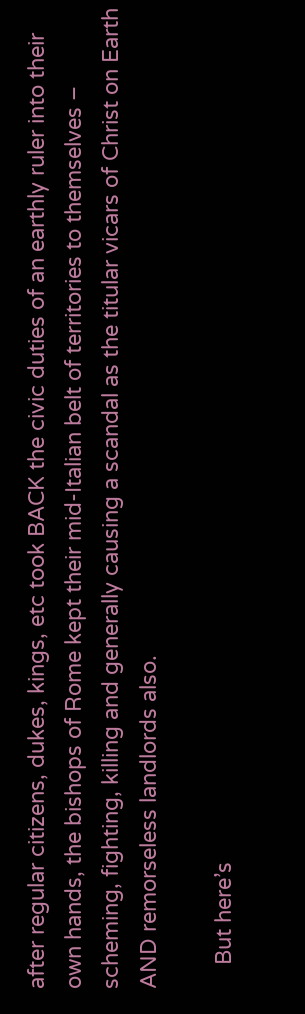after regular citizens, dukes, kings, etc took BACK the civic duties of an earthly ruler into their own hands, the bishops of Rome kept their mid-Italian belt of territories to themselves – scheming, fighting, killing and generally causing a scandal as the titular vicars of Christ on Earth AND remorseless landlords also.

    But here’s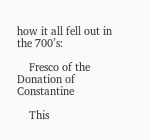how it all fell out in the 700’s:

    Fresco of the Donation of Constantine

    This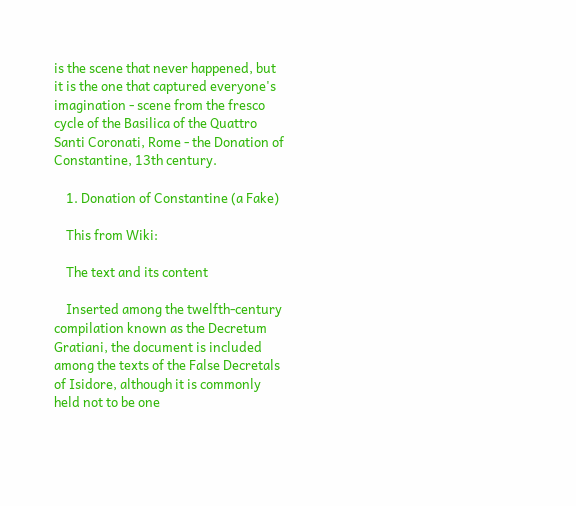is the scene that never happened, but it is the one that captured everyone's imagination - scene from the fresco cycle of the Basilica of the Quattro Santi Coronati, Rome - the Donation of Constantine, 13th century.

    1. Donation of Constantine (a Fake)

    This from Wiki:

    The text and its content

    Inserted among the twelfth-century compilation known as the Decretum Gratiani, the document is included among the texts of the False Decretals of Isidore, although it is commonly held not to be one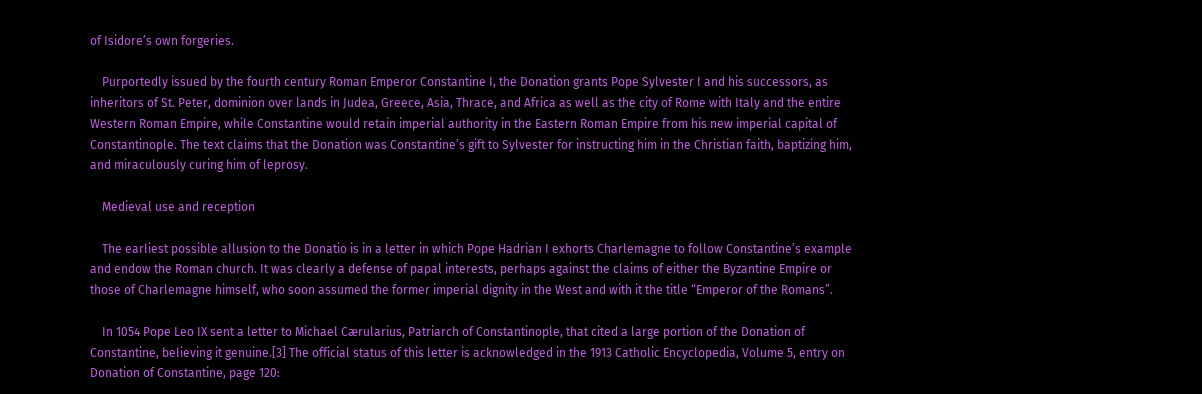of Isidore’s own forgeries.

    Purportedly issued by the fourth century Roman Emperor Constantine I, the Donation grants Pope Sylvester I and his successors, as inheritors of St. Peter, dominion over lands in Judea, Greece, Asia, Thrace, and Africa as well as the city of Rome with Italy and the entire Western Roman Empire, while Constantine would retain imperial authority in the Eastern Roman Empire from his new imperial capital of Constantinople. The text claims that the Donation was Constantine’s gift to Sylvester for instructing him in the Christian faith, baptizing him, and miraculously curing him of leprosy.

    Medieval use and reception

    The earliest possible allusion to the Donatio is in a letter in which Pope Hadrian I exhorts Charlemagne to follow Constantine’s example and endow the Roman church. It was clearly a defense of papal interests, perhaps against the claims of either the Byzantine Empire or those of Charlemagne himself, who soon assumed the former imperial dignity in the West and with it the title “Emperor of the Romans”.

    In 1054 Pope Leo IX sent a letter to Michael Cærularius, Patriarch of Constantinople, that cited a large portion of the Donation of Constantine, believing it genuine.[3] The official status of this letter is acknowledged in the 1913 Catholic Encyclopedia, Volume 5, entry on Donation of Constantine, page 120: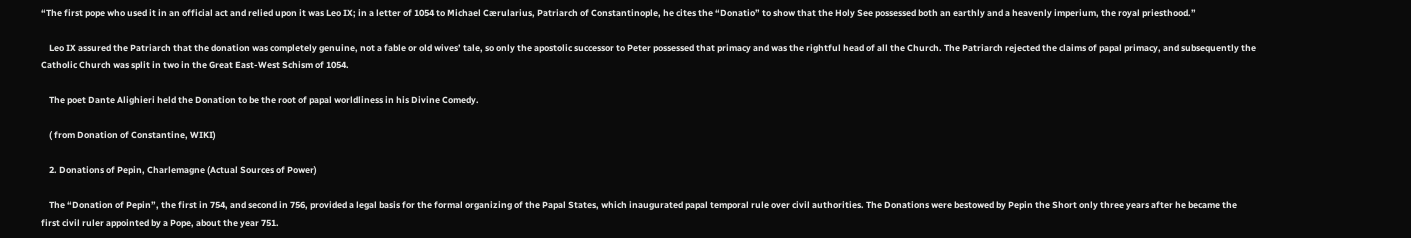“The first pope who used it in an official act and relied upon it was Leo IX; in a letter of 1054 to Michael Cærularius, Patriarch of Constantinople, he cites the “Donatio” to show that the Holy See possessed both an earthly and a heavenly imperium, the royal priesthood.”

    Leo IX assured the Patriarch that the donation was completely genuine, not a fable or old wives’ tale, so only the apostolic successor to Peter possessed that primacy and was the rightful head of all the Church. The Patriarch rejected the claims of papal primacy, and subsequently the Catholic Church was split in two in the Great East-West Schism of 1054.

    The poet Dante Alighieri held the Donation to be the root of papal worldliness in his Divine Comedy.

    ( from Donation of Constantine, WIKI)

    2. Donations of Pepin, Charlemagne (Actual Sources of Power)

    The “Donation of Pepin”, the first in 754, and second in 756, provided a legal basis for the formal organizing of the Papal States, which inaugurated papal temporal rule over civil authorities. The Donations were bestowed by Pepin the Short only three years after he became the first civil ruler appointed by a Pope, about the year 751.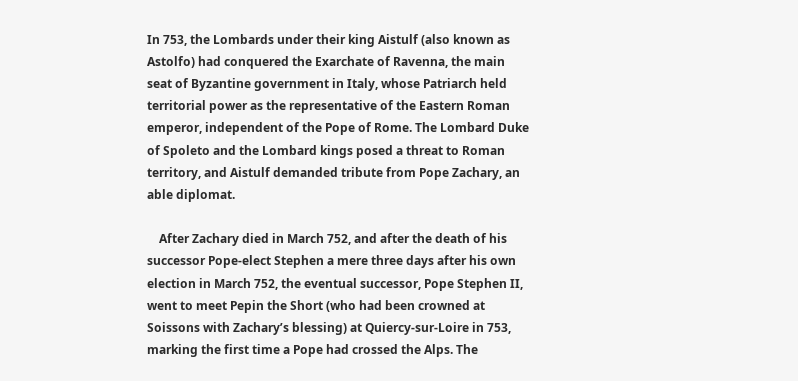In 753, the Lombards under their king Aistulf (also known as Astolfo) had conquered the Exarchate of Ravenna, the main seat of Byzantine government in Italy, whose Patriarch held territorial power as the representative of the Eastern Roman emperor, independent of the Pope of Rome. The Lombard Duke of Spoleto and the Lombard kings posed a threat to Roman territory, and Aistulf demanded tribute from Pope Zachary, an able diplomat.

    After Zachary died in March 752, and after the death of his successor Pope-elect Stephen a mere three days after his own election in March 752, the eventual successor, Pope Stephen II, went to meet Pepin the Short (who had been crowned at Soissons with Zachary’s blessing) at Quiercy-sur-Loire in 753, marking the first time a Pope had crossed the Alps. The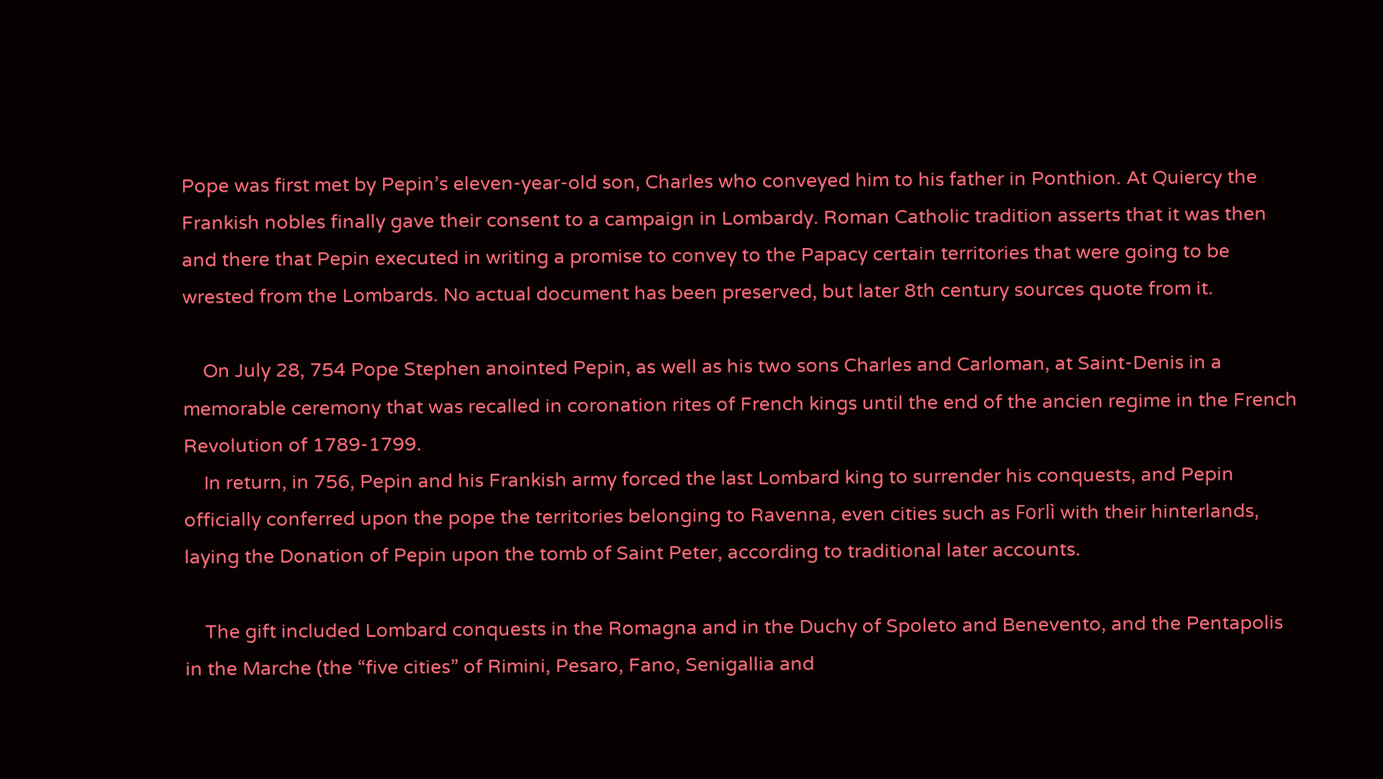Pope was first met by Pepin’s eleven-year-old son, Charles who conveyed him to his father in Ponthion. At Quiercy the Frankish nobles finally gave their consent to a campaign in Lombardy. Roman Catholic tradition asserts that it was then and there that Pepin executed in writing a promise to convey to the Papacy certain territories that were going to be wrested from the Lombards. No actual document has been preserved, but later 8th century sources quote from it.

    On July 28, 754 Pope Stephen anointed Pepin, as well as his two sons Charles and Carloman, at Saint-Denis in a memorable ceremony that was recalled in coronation rites of French kings until the end of the ancien regime in the French Revolution of 1789-1799.
    In return, in 756, Pepin and his Frankish army forced the last Lombard king to surrender his conquests, and Pepin officially conferred upon the pope the territories belonging to Ravenna, even cities such as Forlì with their hinterlands, laying the Donation of Pepin upon the tomb of Saint Peter, according to traditional later accounts.

    The gift included Lombard conquests in the Romagna and in the Duchy of Spoleto and Benevento, and the Pentapolis in the Marche (the “five cities” of Rimini, Pesaro, Fano, Senigallia and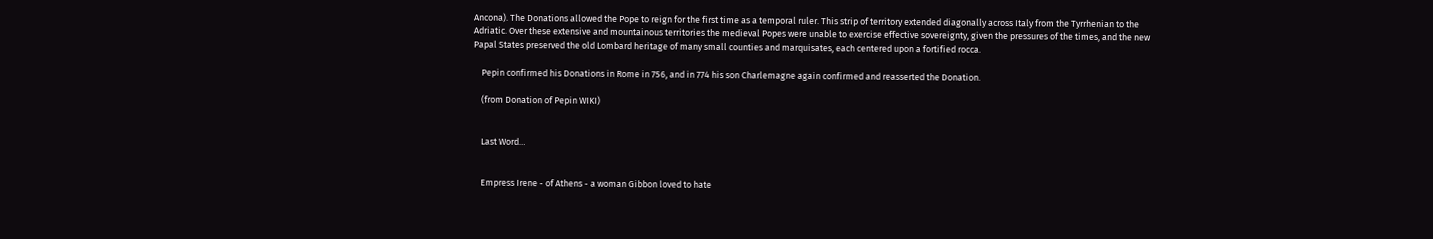Ancona). The Donations allowed the Pope to reign for the first time as a temporal ruler. This strip of territory extended diagonally across Italy from the Tyrrhenian to the Adriatic. Over these extensive and mountainous territories the medieval Popes were unable to exercise effective sovereignty, given the pressures of the times, and the new Papal States preserved the old Lombard heritage of many small counties and marquisates, each centered upon a fortified rocca.

    Pepin confirmed his Donations in Rome in 756, and in 774 his son Charlemagne again confirmed and reasserted the Donation.

    (from Donation of Pepin WIKI)


    Last Word…


    Empress Irene - of Athens - a woman Gibbon loved to hate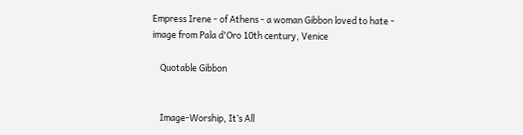Empress Irene - of Athens - a woman Gibbon loved to hate - image from Pala d'Oro 10th century, Venice

    Quotable Gibbon


    Image-Worship, It’s All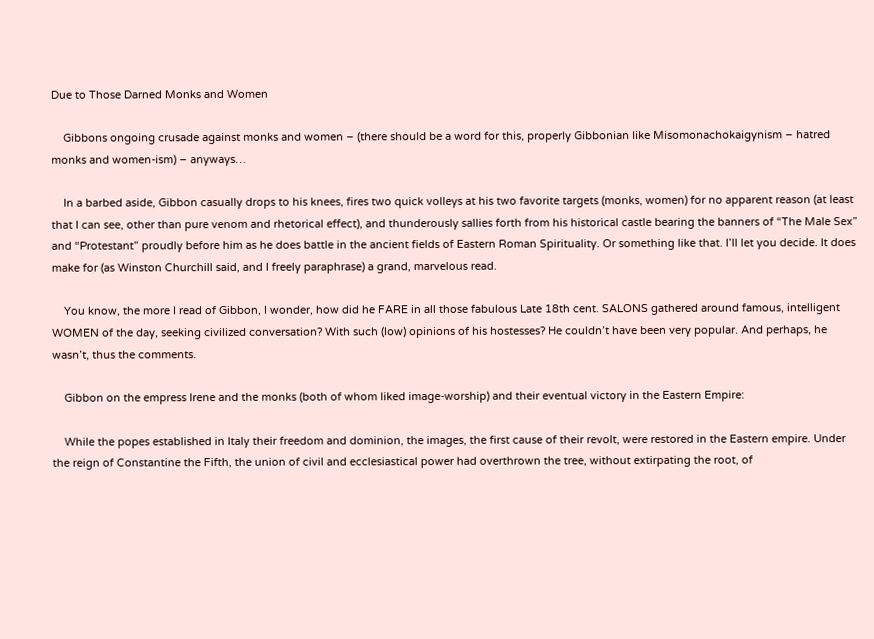Due to Those Darned Monks and Women

    Gibbons ongoing crusade against monks and women – (there should be a word for this, properly Gibbonian like Misomonachokaigynism – hatred monks and women-ism) – anyways…

    In a barbed aside, Gibbon casually drops to his knees, fires two quick volleys at his two favorite targets (monks, women) for no apparent reason (at least that I can see, other than pure venom and rhetorical effect), and thunderously sallies forth from his historical castle bearing the banners of “The Male Sex” and “Protestant” proudly before him as he does battle in the ancient fields of Eastern Roman Spirituality. Or something like that. I’ll let you decide. It does make for (as Winston Churchill said, and I freely paraphrase) a grand, marvelous read.

    You know, the more I read of Gibbon, I wonder, how did he FARE in all those fabulous Late 18th cent. SALONS gathered around famous, intelligent WOMEN of the day, seeking civilized conversation? With such (low) opinions of his hostesses? He couldn’t have been very popular. And perhaps, he wasn’t, thus the comments.

    Gibbon on the empress Irene and the monks (both of whom liked image-worship) and their eventual victory in the Eastern Empire:

    While the popes established in Italy their freedom and dominion, the images, the first cause of their revolt, were restored in the Eastern empire. Under the reign of Constantine the Fifth, the union of civil and ecclesiastical power had overthrown the tree, without extirpating the root, of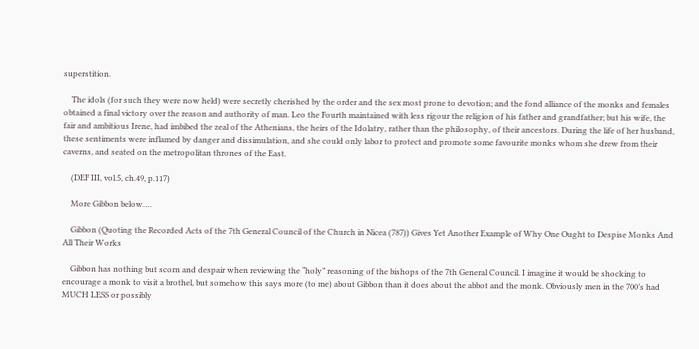superstition.

    The idols (for such they were now held) were secretly cherished by the order and the sex most prone to devotion; and the fond alliance of the monks and females obtained a final victory over the reason and authority of man. Leo the Fourth maintained with less rigour the religion of his father and grandfather; but his wife, the fair and ambitious Irene, had imbibed the zeal of the Athenians, the heirs of the Idolatry, rather than the philosophy, of their ancestors. During the life of her husband, these sentiments were inflamed by danger and dissimulation, and she could only labor to protect and promote some favourite monks whom she drew from their caverns, and seated on the metropolitan thrones of the East.

    (DEF III, vol.5, ch.49, p.117)

    More Gibbon below….

    Gibbon (Quoting the Recorded Acts of the 7th General Council of the Church in Nicea (787)) Gives Yet Another Example of Why One Ought to Despise Monks And All Their Works

    Gibbon has nothing but scorn and despair when reviewing the “holy” reasoning of the bishops of the 7th General Council. I imagine it would be shocking to encourage a monk to visit a brothel, but somehow this says more (to me) about Gibbon than it does about the abbot and the monk. Obviously men in the 700’s had MUCH LESS or possibly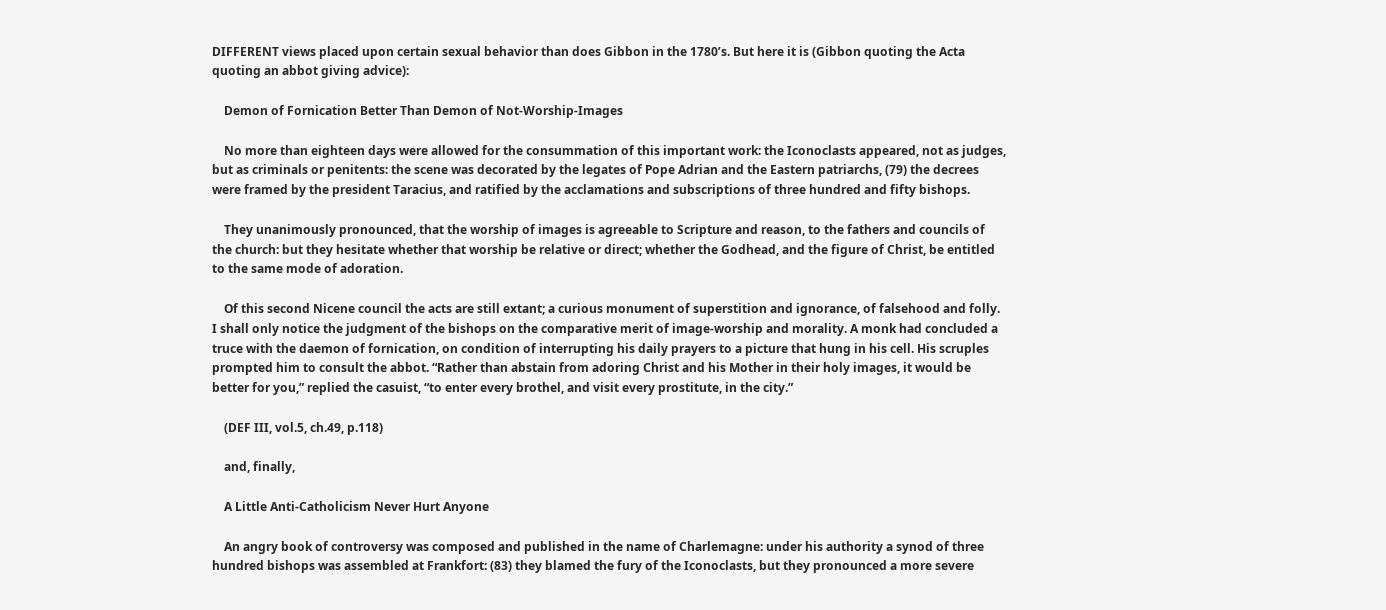DIFFERENT views placed upon certain sexual behavior than does Gibbon in the 1780’s. But here it is (Gibbon quoting the Acta quoting an abbot giving advice):

    Demon of Fornication Better Than Demon of Not-Worship-Images

    No more than eighteen days were allowed for the consummation of this important work: the Iconoclasts appeared, not as judges, but as criminals or penitents: the scene was decorated by the legates of Pope Adrian and the Eastern patriarchs, (79) the decrees were framed by the president Taracius, and ratified by the acclamations and subscriptions of three hundred and fifty bishops.

    They unanimously pronounced, that the worship of images is agreeable to Scripture and reason, to the fathers and councils of the church: but they hesitate whether that worship be relative or direct; whether the Godhead, and the figure of Christ, be entitled to the same mode of adoration.

    Of this second Nicene council the acts are still extant; a curious monument of superstition and ignorance, of falsehood and folly. I shall only notice the judgment of the bishops on the comparative merit of image-worship and morality. A monk had concluded a truce with the daemon of fornication, on condition of interrupting his daily prayers to a picture that hung in his cell. His scruples prompted him to consult the abbot. “Rather than abstain from adoring Christ and his Mother in their holy images, it would be better for you,” replied the casuist, “to enter every brothel, and visit every prostitute, in the city.”

    (DEF III, vol.5, ch.49, p.118)

    and, finally,

    A Little Anti-Catholicism Never Hurt Anyone

    An angry book of controversy was composed and published in the name of Charlemagne: under his authority a synod of three hundred bishops was assembled at Frankfort: (83) they blamed the fury of the Iconoclasts, but they pronounced a more severe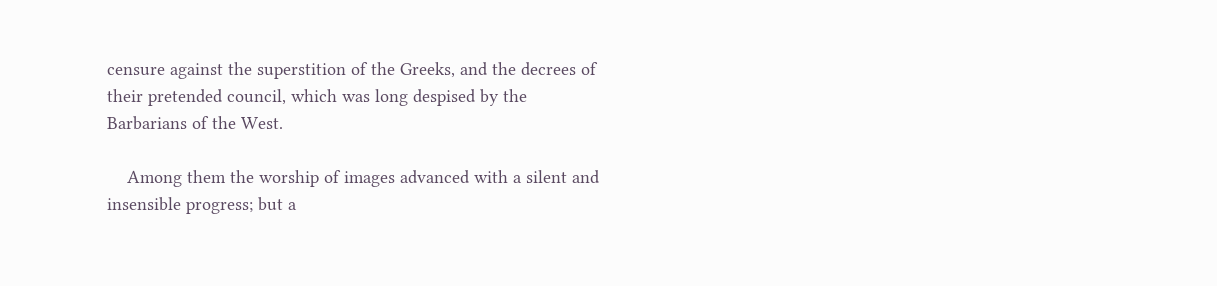censure against the superstition of the Greeks, and the decrees of their pretended council, which was long despised by the Barbarians of the West.

    Among them the worship of images advanced with a silent and insensible progress; but a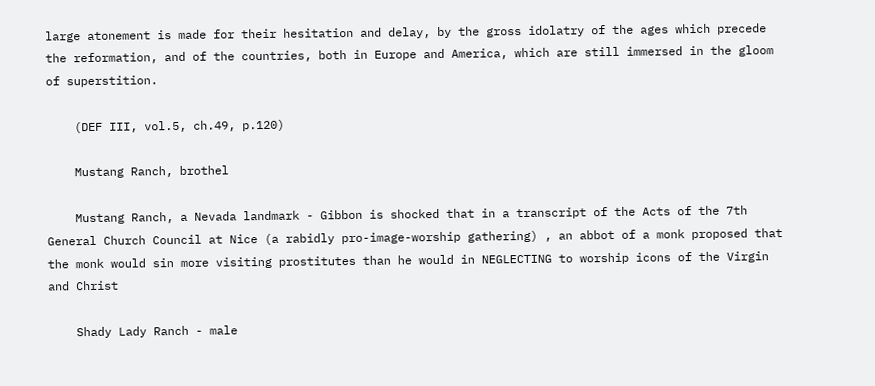large atonement is made for their hesitation and delay, by the gross idolatry of the ages which precede the reformation, and of the countries, both in Europe and America, which are still immersed in the gloom of superstition.

    (DEF III, vol.5, ch.49, p.120)

    Mustang Ranch, brothel

    Mustang Ranch, a Nevada landmark - Gibbon is shocked that in a transcript of the Acts of the 7th General Church Council at Nice (a rabidly pro-image-worship gathering) , an abbot of a monk proposed that the monk would sin more visiting prostitutes than he would in NEGLECTING to worship icons of the Virgin and Christ

    Shady Lady Ranch - male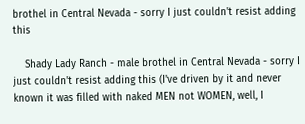brothel in Central Nevada - sorry I just couldn't resist adding this

    Shady Lady Ranch - male brothel in Central Nevada - sorry I just couldn't resist adding this (I've driven by it and never known it was filled with naked MEN not WOMEN, well, I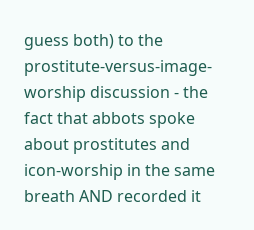guess both) to the prostitute-versus-image-worship discussion - the fact that abbots spoke about prostitutes and icon-worship in the same breath AND recorded it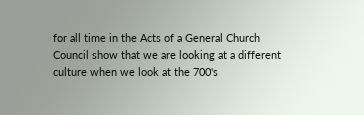for all time in the Acts of a General Church Council show that we are looking at a different culture when we look at the 700's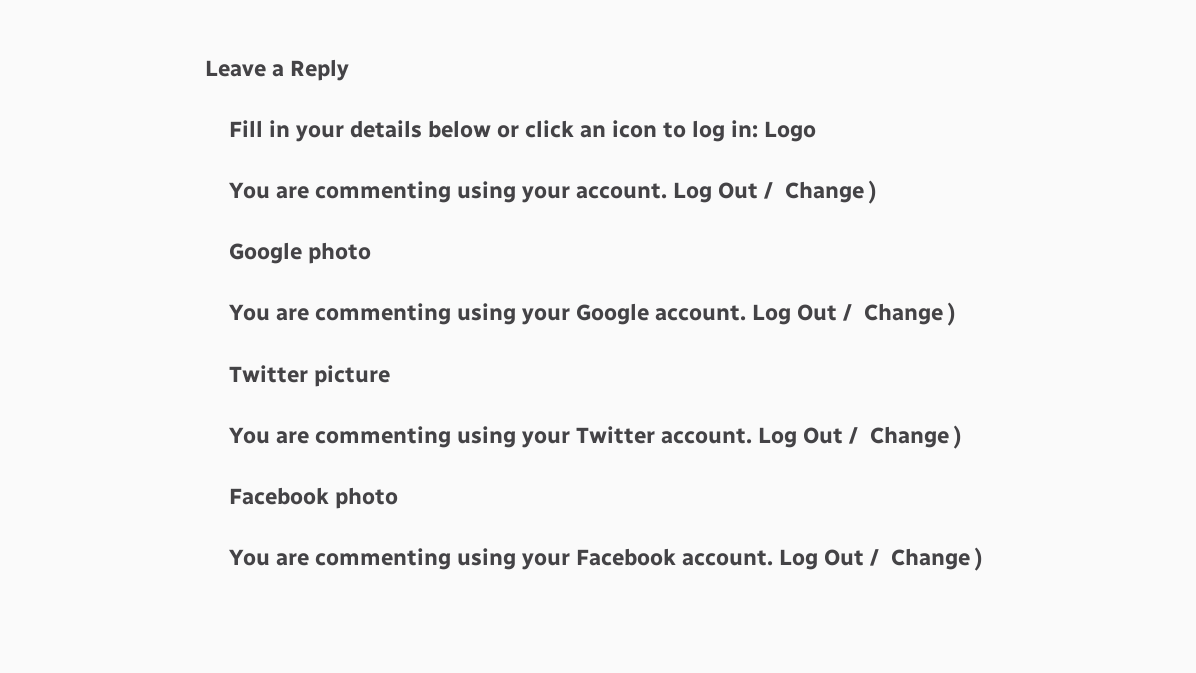Leave a Reply

    Fill in your details below or click an icon to log in: Logo

    You are commenting using your account. Log Out /  Change )

    Google photo

    You are commenting using your Google account. Log Out /  Change )

    Twitter picture

    You are commenting using your Twitter account. Log Out /  Change )

    Facebook photo

    You are commenting using your Facebook account. Log Out /  Change )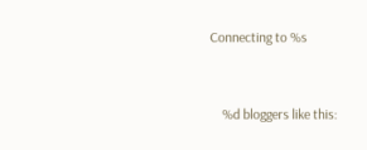Connecting to %s


    %d bloggers like this: